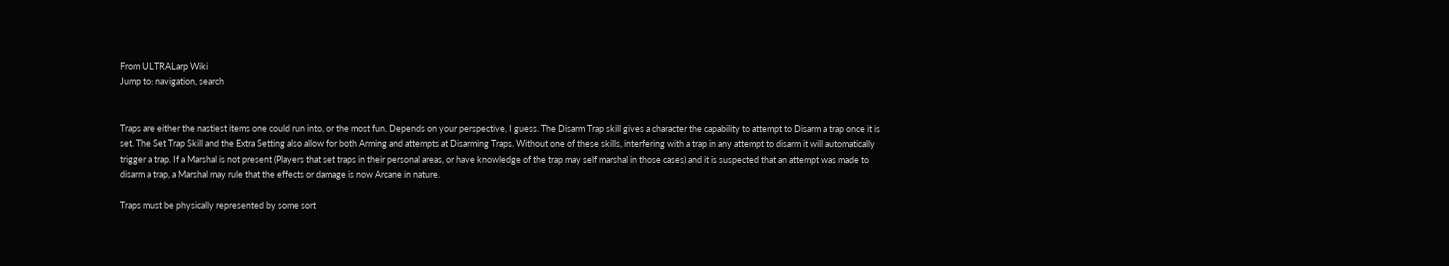From ULTRALarp Wiki
Jump to: navigation, search


Traps are either the nastiest items one could run into, or the most fun. Depends on your perspective, I guess. The Disarm Trap skill gives a character the capability to attempt to Disarm a trap once it is set. The Set Trap Skill and the Extra Setting also allow for both Arming and attempts at Disarming Traps. Without one of these skills, interfering with a trap in any attempt to disarm it will automatically trigger a trap. If a Marshal is not present (Players that set traps in their personal areas, or have knowledge of the trap may self marshal in those cases) and it is suspected that an attempt was made to disarm a trap, a Marshal may rule that the effects or damage is now Arcane in nature.

Traps must be physically represented by some sort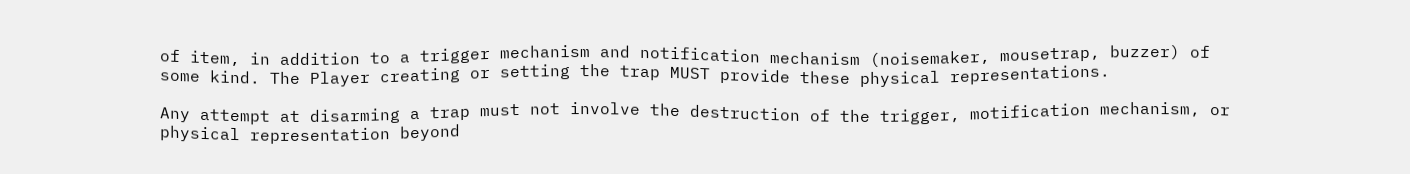of item, in addition to a trigger mechanism and notification mechanism (noisemaker, mousetrap, buzzer) of some kind. The Player creating or setting the trap MUST provide these physical representations.

Any attempt at disarming a trap must not involve the destruction of the trigger, motification mechanism, or physical representation beyond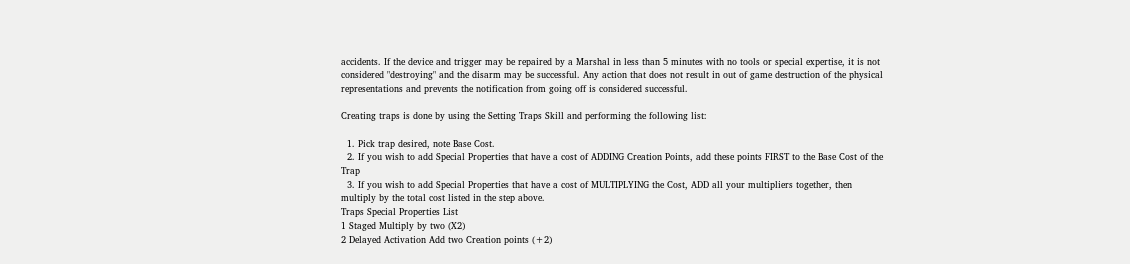accidents. If the device and trigger may be repaired by a Marshal in less than 5 minutes with no tools or special expertise, it is not considered "destroying" and the disarm may be successful. Any action that does not result in out of game destruction of the physical representations and prevents the notification from going off is considered successful.

Creating traps is done by using the Setting Traps Skill and performing the following list:

  1. Pick trap desired, note Base Cost.
  2. If you wish to add Special Properties that have a cost of ADDING Creation Points, add these points FIRST to the Base Cost of the Trap
  3. If you wish to add Special Properties that have a cost of MULTIPLYING the Cost, ADD all your multipliers together, then multiply by the total cost listed in the step above.
Traps Special Properties List
1 Staged Multiply by two (X2)
2 Delayed Activation Add two Creation points (+2)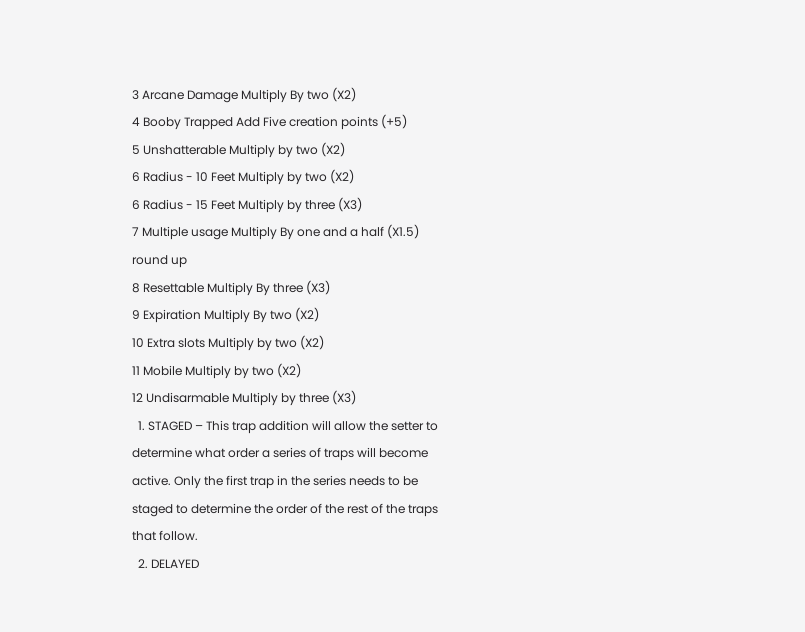3 Arcane Damage Multiply By two (X2)
4 Booby Trapped Add Five creation points (+5)
5 Unshatterable Multiply by two (X2)
6 Radius - 10 Feet Multiply by two (X2)
6 Radius - 15 Feet Multiply by three (X3)
7 Multiple usage Multiply By one and a half (X1.5) round up
8 Resettable Multiply By three (X3)
9 Expiration Multiply By two (X2)
10 Extra slots Multiply by two (X2)
11 Mobile Multiply by two (X2)
12 Undisarmable Multiply by three (X3)
  1. STAGED – This trap addition will allow the setter to determine what order a series of traps will become active. Only the first trap in the series needs to be staged to determine the order of the rest of the traps that follow.
  2. DELAYED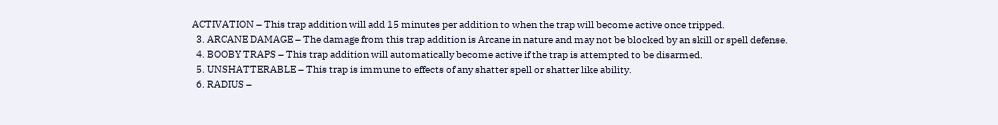ACTIVATION – This trap addition will add 15 minutes per addition to when the trap will become active once tripped.
  3. ARCANE DAMAGE – The damage from this trap addition is Arcane in nature and may not be blocked by an skill or spell defense.
  4. BOOBY TRAPS – This trap addition will automatically become active if the trap is attempted to be disarmed.
  5. UNSHATTERABLE – This trap is immune to effects of any shatter spell or shatter like ability.
  6. RADIUS –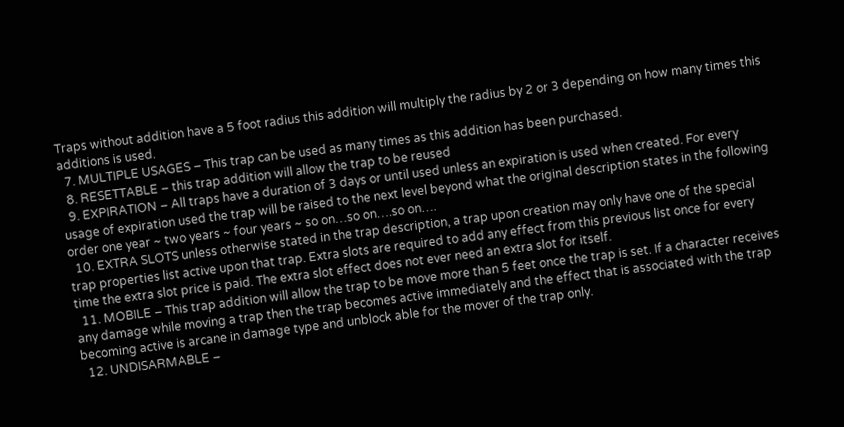Traps without addition have a 5 foot radius this addition will multiply the radius by 2 or 3 depending on how many times this additions is used.
  7. MULTIPLE USAGES – This trap can be used as many times as this addition has been purchased.
  8. RESETTABLE – this trap addition will allow the trap to be reused
  9. EXPIRATION – All traps have a duration of 3 days or until used unless an expiration is used when created. For every usage of expiration used the trap will be raised to the next level beyond what the original description states in the following order one year ~ two years ~ four years ~ so on…so on….so on….
  10. EXTRA SLOTS unless otherwise stated in the trap description, a trap upon creation may only have one of the special trap properties list active upon that trap. Extra slots are required to add any effect from this previous list once for every time the extra slot price is paid. The extra slot effect does not ever need an extra slot for itself.
  11. MOBILE – This trap addition will allow the trap to be move more than 5 feet once the trap is set. If a character receives any damage while moving a trap then the trap becomes active immediately and the effect that is associated with the trap becoming active is arcane in damage type and unblock able for the mover of the trap only.
  12. UNDISARMABLE –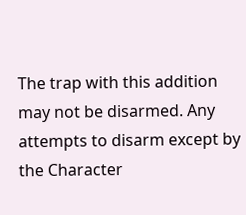The trap with this addition may not be disarmed. Any attempts to disarm except by the Character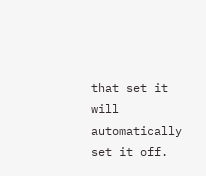that set it will automatically set it off.